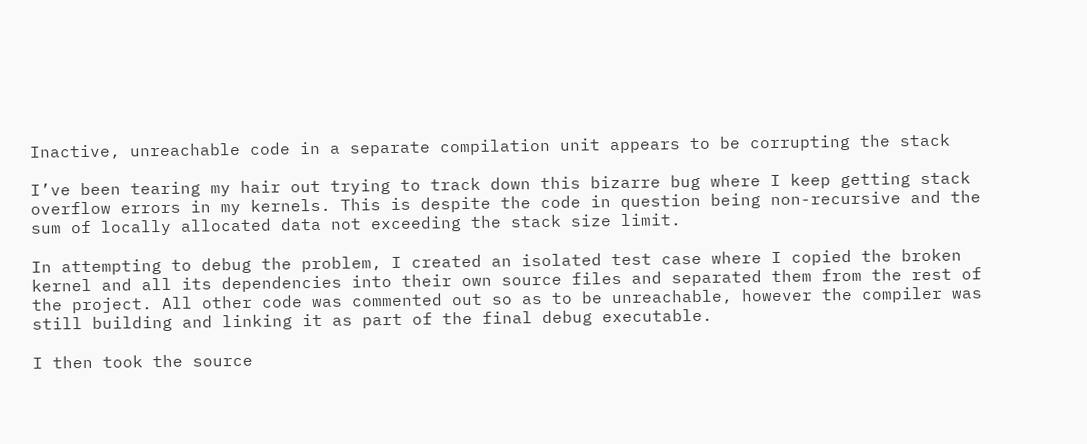Inactive, unreachable code in a separate compilation unit appears to be corrupting the stack

I’ve been tearing my hair out trying to track down this bizarre bug where I keep getting stack overflow errors in my kernels. This is despite the code in question being non-recursive and the sum of locally allocated data not exceeding the stack size limit.

In attempting to debug the problem, I created an isolated test case where I copied the broken kernel and all its dependencies into their own source files and separated them from the rest of the project. All other code was commented out so as to be unreachable, however the compiler was still building and linking it as part of the final debug executable.

I then took the source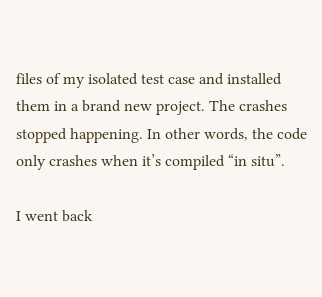files of my isolated test case and installed them in a brand new project. The crashes stopped happening. In other words, the code only crashes when it’s compiled “in situ”.

I went back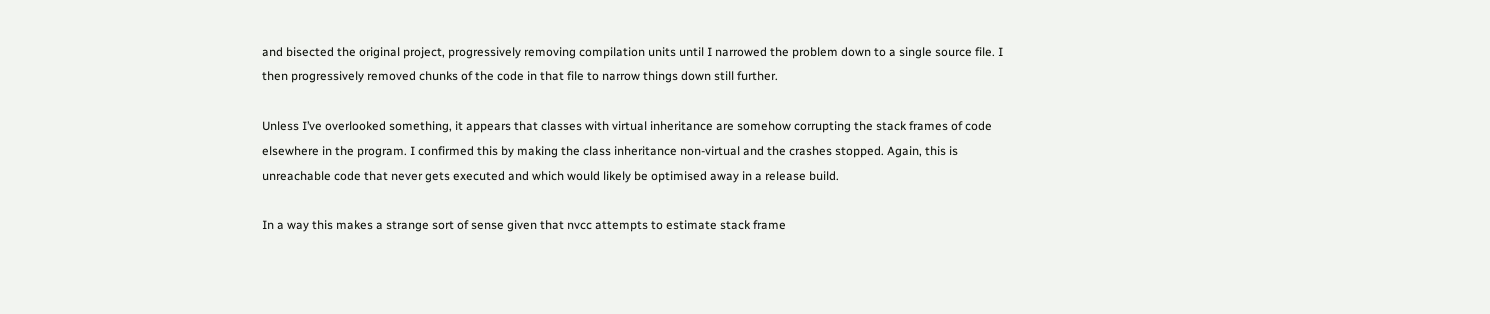and bisected the original project, progressively removing compilation units until I narrowed the problem down to a single source file. I then progressively removed chunks of the code in that file to narrow things down still further.

Unless I’ve overlooked something, it appears that classes with virtual inheritance are somehow corrupting the stack frames of code elsewhere in the program. I confirmed this by making the class inheritance non-virtual and the crashes stopped. Again, this is unreachable code that never gets executed and which would likely be optimised away in a release build.

In a way this makes a strange sort of sense given that nvcc attempts to estimate stack frame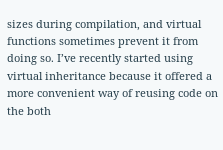sizes during compilation, and virtual functions sometimes prevent it from doing so. I’ve recently started using virtual inheritance because it offered a more convenient way of reusing code on the both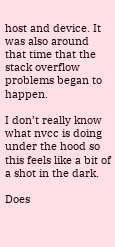host and device. It was also around that time that the stack overflow problems began to happen.

I don’t really know what nvcc is doing under the hood so this feels like a bit of a shot in the dark.

Does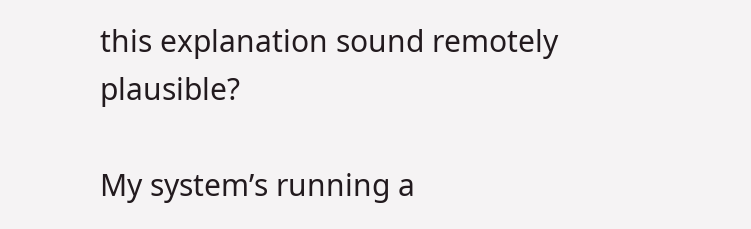this explanation sound remotely plausible?

My system’s running a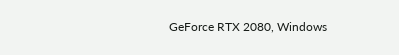GeForce RTX 2080, Windows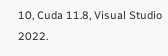10, Cuda 11.8, Visual Studio 2022.